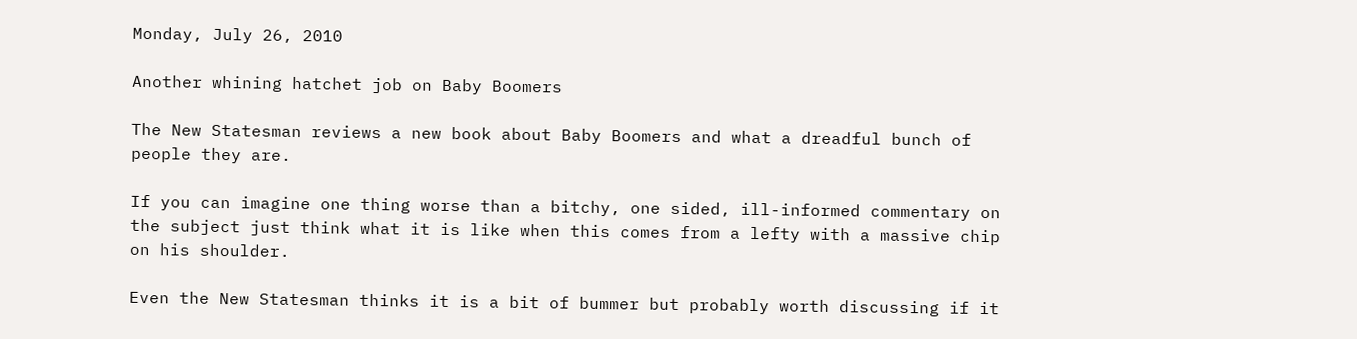Monday, July 26, 2010

Another whining hatchet job on Baby Boomers

The New Statesman reviews a new book about Baby Boomers and what a dreadful bunch of people they are.

If you can imagine one thing worse than a bitchy, one sided, ill-informed commentary on the subject just think what it is like when this comes from a lefty with a massive chip on his shoulder.

Even the New Statesman thinks it is a bit of bummer but probably worth discussing if it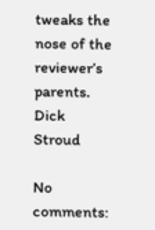tweaks the nose of the reviewer’s parents. Dick Stroud

No comments: